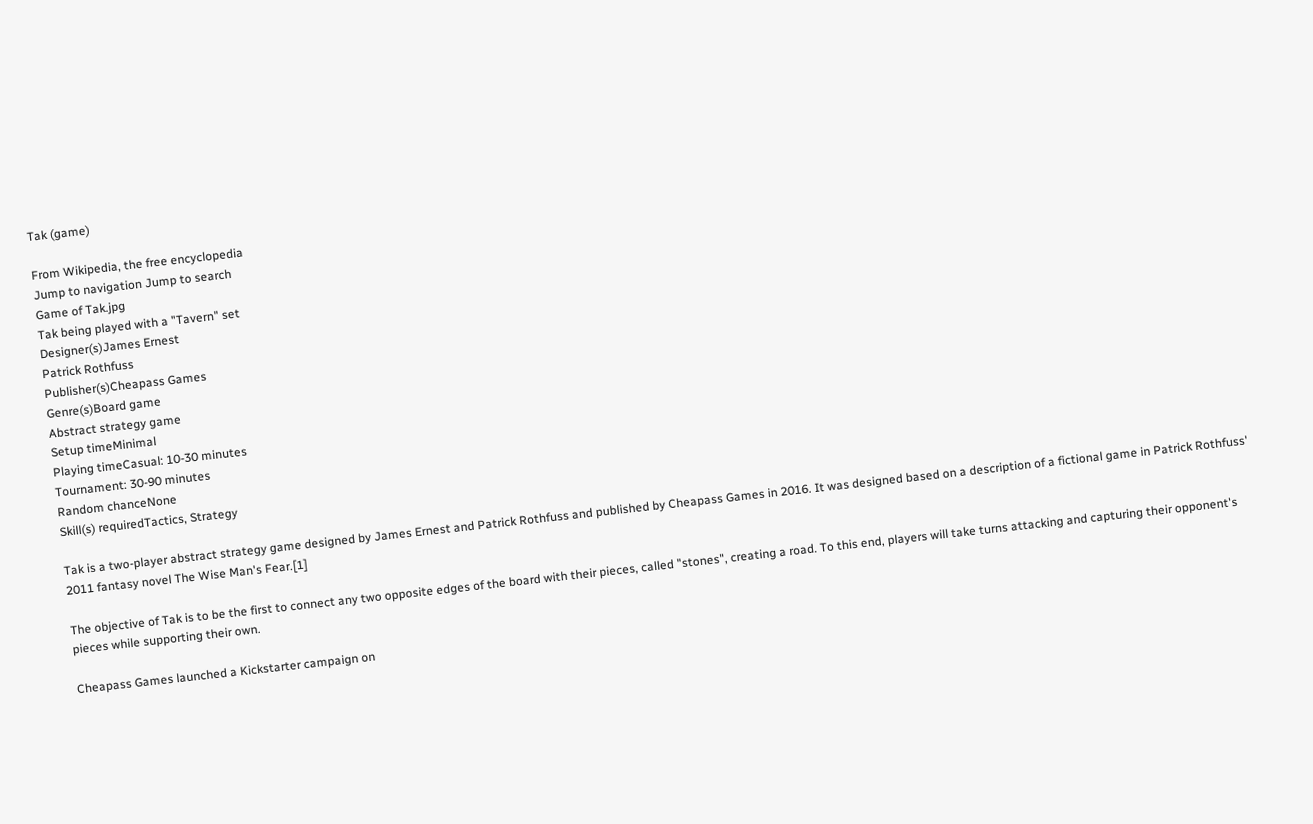Tak (game)

From Wikipedia, the free encyclopedia
Jump to navigation Jump to search
Game of Tak.jpg
Tak being played with a "Tavern" set
Designer(s)James Ernest
Patrick Rothfuss
Publisher(s)Cheapass Games
Genre(s)Board game
Abstract strategy game
Setup timeMinimal
Playing timeCasual: 10-30 minutes
Tournament: 30-90 minutes
Random chanceNone
Skill(s) requiredTactics, Strategy

Tak is a two-player abstract strategy game designed by James Ernest and Patrick Rothfuss and published by Cheapass Games in 2016. It was designed based on a description of a fictional game in Patrick Rothfuss' 2011 fantasy novel The Wise Man's Fear.[1]

The objective of Tak is to be the first to connect any two opposite edges of the board with their pieces, called "stones", creating a road. To this end, players will take turns attacking and capturing their opponent's pieces while supporting their own.

Cheapass Games launched a Kickstarter campaign on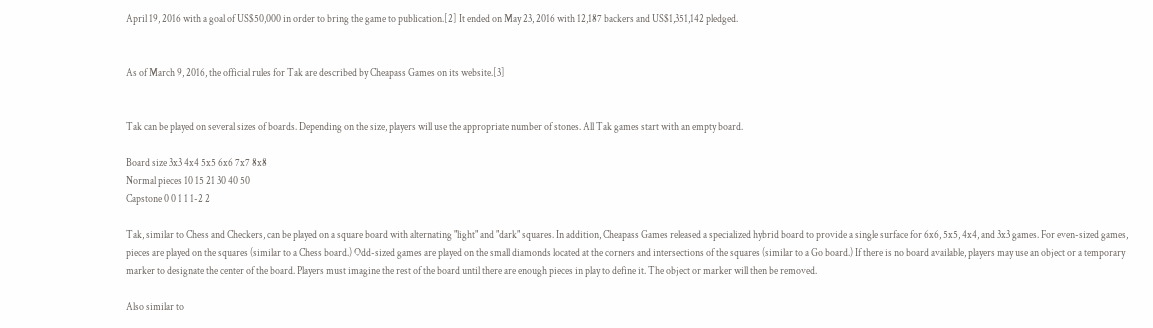April 19, 2016 with a goal of US$50,000 in order to bring the game to publication.[2] It ended on May 23, 2016 with 12,187 backers and US$1,351,142 pledged.


As of March 9, 2016, the official rules for Tak are described by Cheapass Games on its website.[3]


Tak can be played on several sizes of boards. Depending on the size, players will use the appropriate number of stones. All Tak games start with an empty board.

Board size 3x3 4x4 5x5 6x6 7x7 8x8
Normal pieces 10 15 21 30 40 50
Capstone 0 0 1 1 1-2 2

Tak, similar to Chess and Checkers, can be played on a square board with alternating "light" and "dark" squares. In addition, Cheapass Games released a specialized hybrid board to provide a single surface for 6x6, 5x5, 4x4, and 3x3 games. For even-sized games, pieces are played on the squares (similar to a Chess board.) Odd-sized games are played on the small diamonds located at the corners and intersections of the squares (similar to a Go board.) If there is no board available, players may use an object or a temporary marker to designate the center of the board. Players must imagine the rest of the board until there are enough pieces in play to define it. The object or marker will then be removed.

Also similar to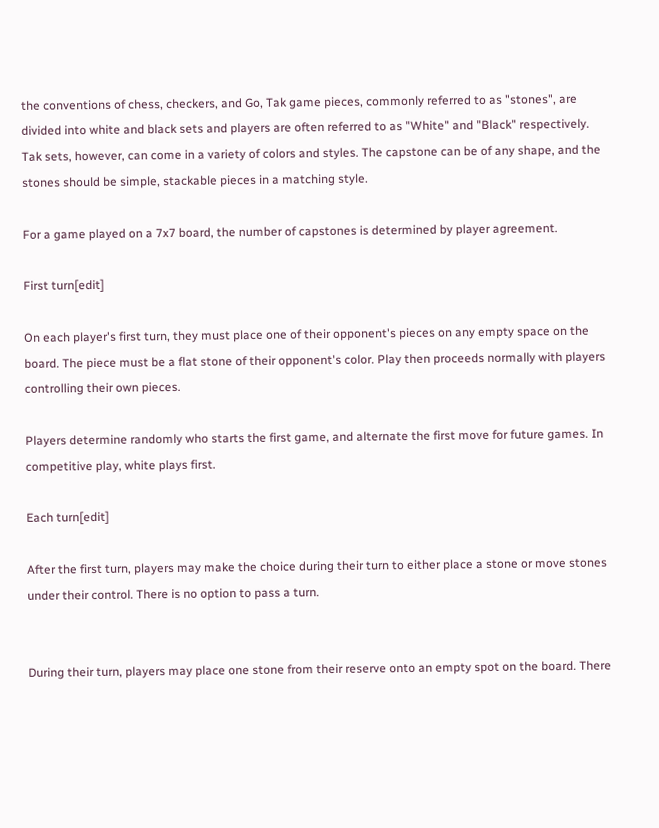the conventions of chess, checkers, and Go, Tak game pieces, commonly referred to as "stones", are divided into white and black sets and players are often referred to as "White" and "Black" respectively. Tak sets, however, can come in a variety of colors and styles. The capstone can be of any shape, and the stones should be simple, stackable pieces in a matching style.

For a game played on a 7x7 board, the number of capstones is determined by player agreement.

First turn[edit]

On each player's first turn, they must place one of their opponent's pieces on any empty space on the board. The piece must be a flat stone of their opponent's color. Play then proceeds normally with players controlling their own pieces.

Players determine randomly who starts the first game, and alternate the first move for future games. In competitive play, white plays first.

Each turn[edit]

After the first turn, players may make the choice during their turn to either place a stone or move stones under their control. There is no option to pass a turn.


During their turn, players may place one stone from their reserve onto an empty spot on the board. There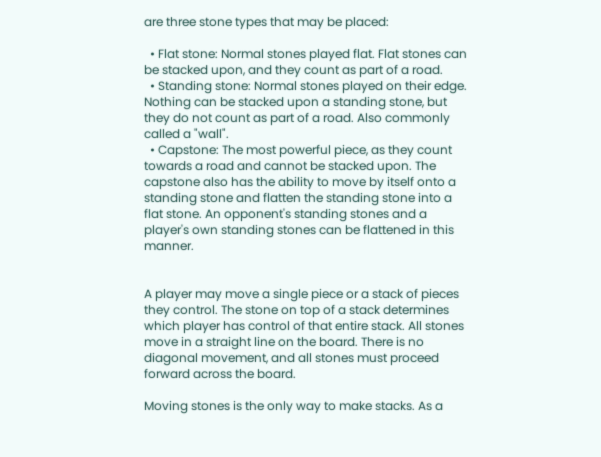are three stone types that may be placed:

  • Flat stone: Normal stones played flat. Flat stones can be stacked upon, and they count as part of a road.
  • Standing stone: Normal stones played on their edge. Nothing can be stacked upon a standing stone, but they do not count as part of a road. Also commonly called a "wall".
  • Capstone: The most powerful piece, as they count towards a road and cannot be stacked upon. The capstone also has the ability to move by itself onto a standing stone and flatten the standing stone into a flat stone. An opponent's standing stones and a player's own standing stones can be flattened in this manner.


A player may move a single piece or a stack of pieces they control. The stone on top of a stack determines which player has control of that entire stack. All stones move in a straight line on the board. There is no diagonal movement, and all stones must proceed forward across the board.

Moving stones is the only way to make stacks. As a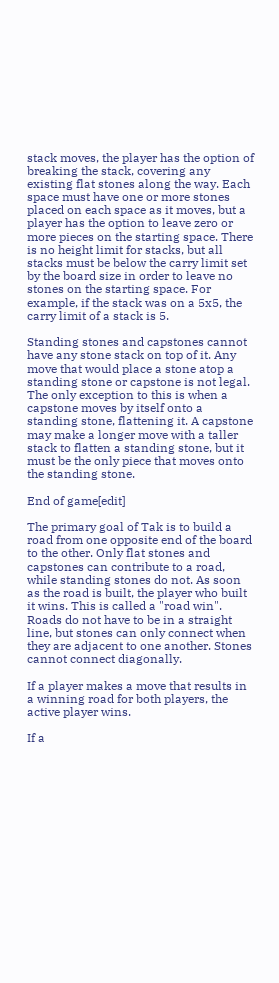stack moves, the player has the option of breaking the stack, covering any existing flat stones along the way. Each space must have one or more stones placed on each space as it moves, but a player has the option to leave zero or more pieces on the starting space. There is no height limit for stacks, but all stacks must be below the carry limit set by the board size in order to leave no stones on the starting space. For example, if the stack was on a 5x5, the carry limit of a stack is 5.

Standing stones and capstones cannot have any stone stack on top of it. Any move that would place a stone atop a standing stone or capstone is not legal. The only exception to this is when a capstone moves by itself onto a standing stone, flattening it. A capstone may make a longer move with a taller stack to flatten a standing stone, but it must be the only piece that moves onto the standing stone.

End of game[edit]

The primary goal of Tak is to build a road from one opposite end of the board to the other. Only flat stones and capstones can contribute to a road, while standing stones do not. As soon as the road is built, the player who built it wins. This is called a "road win". Roads do not have to be in a straight line, but stones can only connect when they are adjacent to one another. Stones cannot connect diagonally.

If a player makes a move that results in a winning road for both players, the active player wins.

If a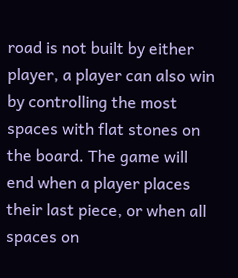road is not built by either player, a player can also win by controlling the most spaces with flat stones on the board. The game will end when a player places their last piece, or when all spaces on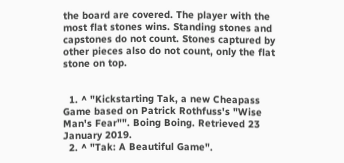the board are covered. The player with the most flat stones wins. Standing stones and capstones do not count. Stones captured by other pieces also do not count, only the flat stone on top.


  1. ^ "Kickstarting Tak, a new Cheapass Game based on Patrick Rothfuss's "Wise Man's Fear"". Boing Boing. Retrieved 23 January 2019.
  2. ^ "Tak: A Beautiful Game".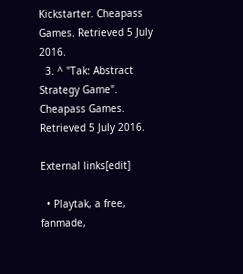Kickstarter. Cheapass Games. Retrieved 5 July 2016.
  3. ^ "Tak: Abstract Strategy Game". Cheapass Games. Retrieved 5 July 2016.

External links[edit]

  • Playtak, a free, fanmade,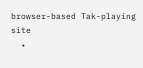browser-based Tak-playing site
  •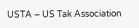USTA – US Tak Association